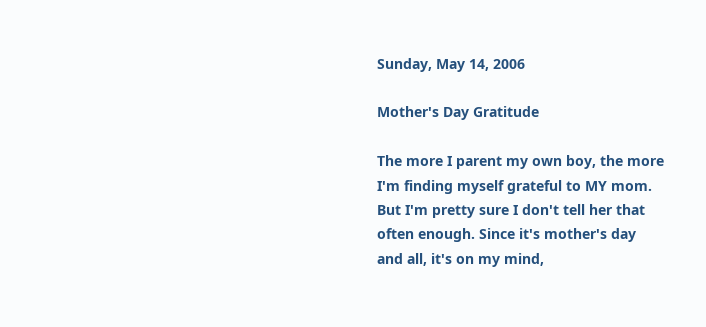Sunday, May 14, 2006

Mother's Day Gratitude

The more I parent my own boy, the more I'm finding myself grateful to MY mom. But I'm pretty sure I don't tell her that often enough. Since it's mother's day and all, it's on my mind,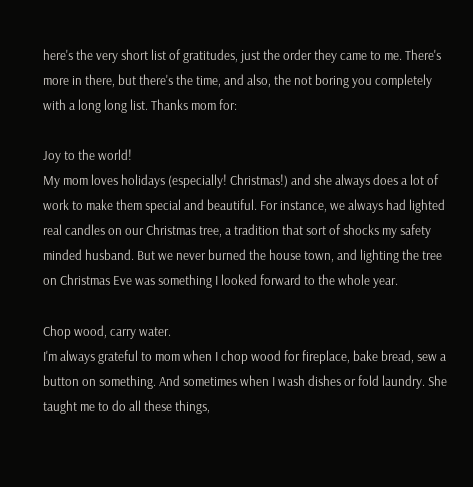here's the very short list of gratitudes, just the order they came to me. There's more in there, but there's the time, and also, the not boring you completely with a long long list. Thanks mom for:

Joy to the world!
My mom loves holidays (especially! Christmas!) and she always does a lot of work to make them special and beautiful. For instance, we always had lighted real candles on our Christmas tree, a tradition that sort of shocks my safety minded husband. But we never burned the house town, and lighting the tree on Christmas Eve was something I looked forward to the whole year.

Chop wood, carry water.
I'm always grateful to mom when I chop wood for fireplace, bake bread, sew a button on something. And sometimes when I wash dishes or fold laundry. She taught me to do all these things,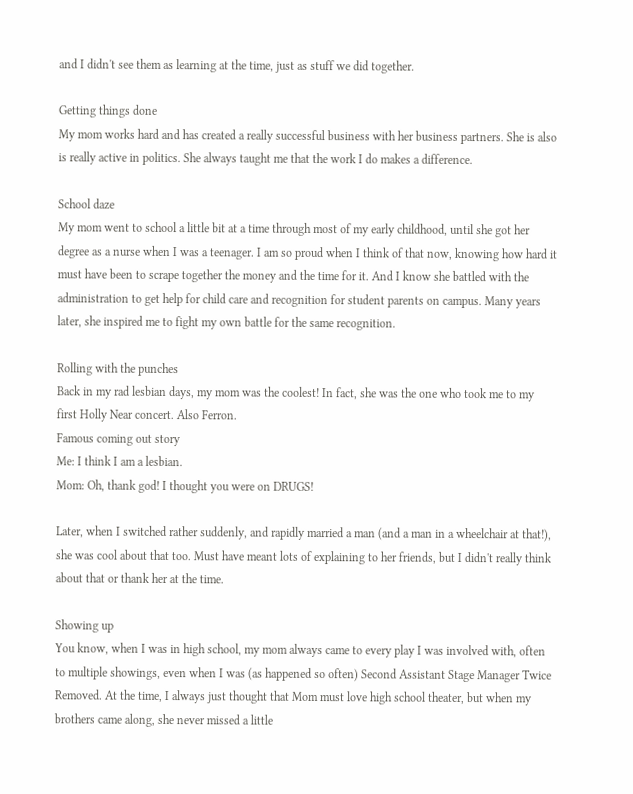and I didn't see them as learning at the time, just as stuff we did together.

Getting things done
My mom works hard and has created a really successful business with her business partners. She is also is really active in politics. She always taught me that the work I do makes a difference.

School daze
My mom went to school a little bit at a time through most of my early childhood, until she got her degree as a nurse when I was a teenager. I am so proud when I think of that now, knowing how hard it must have been to scrape together the money and the time for it. And I know she battled with the administration to get help for child care and recognition for student parents on campus. Many years later, she inspired me to fight my own battle for the same recognition.

Rolling with the punches
Back in my rad lesbian days, my mom was the coolest! In fact, she was the one who took me to my first Holly Near concert. Also Ferron.
Famous coming out story
Me: I think I am a lesbian.
Mom: Oh, thank god! I thought you were on DRUGS!

Later, when I switched rather suddenly, and rapidly married a man (and a man in a wheelchair at that!), she was cool about that too. Must have meant lots of explaining to her friends, but I didn't really think about that or thank her at the time.

Showing up
You know, when I was in high school, my mom always came to every play I was involved with, often to multiple showings, even when I was (as happened so often) Second Assistant Stage Manager Twice Removed. At the time, I always just thought that Mom must love high school theater, but when my brothers came along, she never missed a little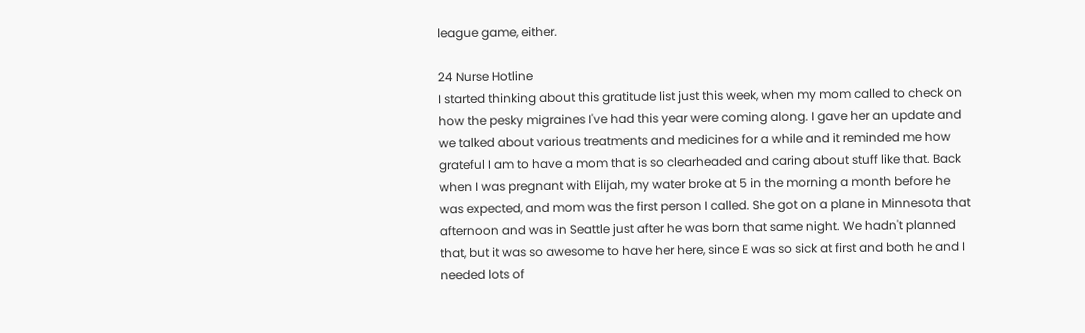league game, either.

24 Nurse Hotline
I started thinking about this gratitude list just this week, when my mom called to check on how the pesky migraines I've had this year were coming along. I gave her an update and we talked about various treatments and medicines for a while and it reminded me how grateful I am to have a mom that is so clearheaded and caring about stuff like that. Back when I was pregnant with Elijah, my water broke at 5 in the morning a month before he was expected, and mom was the first person I called. She got on a plane in Minnesota that afternoon and was in Seattle just after he was born that same night. We hadn't planned that, but it was so awesome to have her here, since E was so sick at first and both he and I needed lots of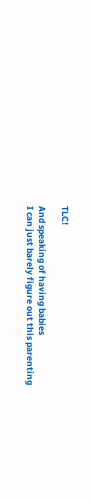TLC!

And speaking of having babies
I can just barely figure out this parenting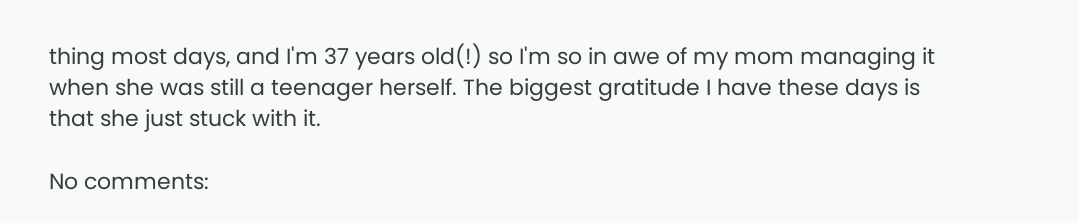thing most days, and I'm 37 years old(!) so I'm so in awe of my mom managing it when she was still a teenager herself. The biggest gratitude I have these days is that she just stuck with it.

No comments: